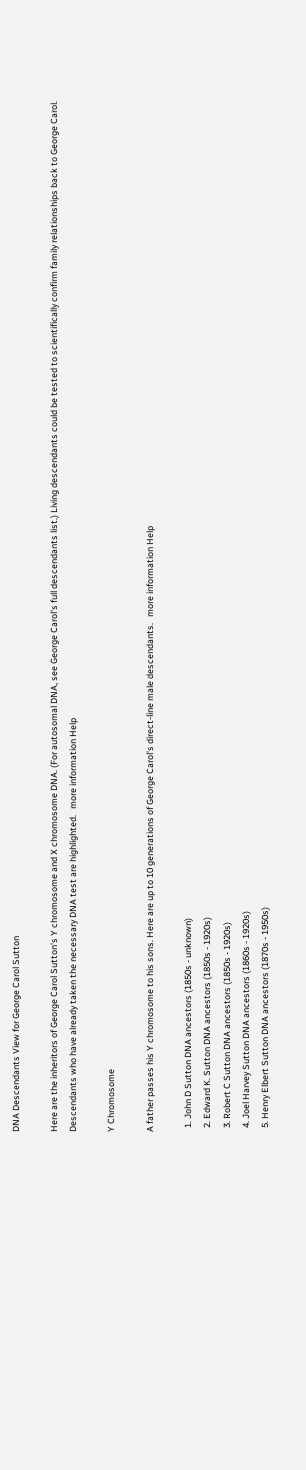DNA Descendants View for George Carol Sutton

Here are the inheritors of George Carol Sutton's Y chromosome and X chromosome DNA. (For autosomal DNA, see George Carol's full descendants list.) Living descendants could be tested to scientifically confirm family relationships back to George Carol. Descendants who have already taken the necessary DNA test are highlighted.   more information Help

Y Chromosome

A father passes his Y chromosome to his sons. Here are up to 10 generations of George Carol's direct-line male descendants.   more information Help

  1. John D Sutton DNA ancestors (1850s - unknown)
  2. Edward K. Sutton DNA ancestors (1850s - 1920s)
  3. Robert C Sutton DNA ancestors (1850s - 1920s)
  4. Joel Harvey Sutton DNA ancestors (1860s - 1920s)
  5. Henry Elbert Sutton DNA ancestors (1870s - 1950s)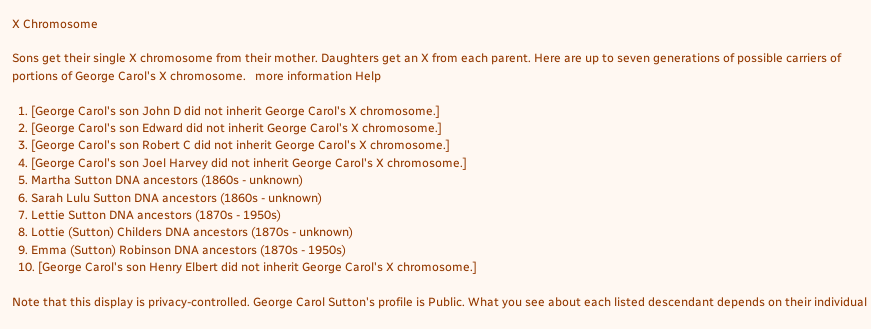X Chromosome

Sons get their single X chromosome from their mother. Daughters get an X from each parent. Here are up to seven generations of possible carriers of portions of George Carol's X chromosome.   more information Help

  1. [George Carol's son John D did not inherit George Carol's X chromosome.]
  2. [George Carol's son Edward did not inherit George Carol's X chromosome.]
  3. [George Carol's son Robert C did not inherit George Carol's X chromosome.]
  4. [George Carol's son Joel Harvey did not inherit George Carol's X chromosome.]
  5. Martha Sutton DNA ancestors (1860s - unknown)
  6. Sarah Lulu Sutton DNA ancestors (1860s - unknown)
  7. Lettie Sutton DNA ancestors (1870s - 1950s)
  8. Lottie (Sutton) Childers DNA ancestors (1870s - unknown)
  9. Emma (Sutton) Robinson DNA ancestors (1870s - 1950s)
  10. [George Carol's son Henry Elbert did not inherit George Carol's X chromosome.]

Note that this display is privacy-controlled. George Carol Sutton's profile is Public. What you see about each listed descendant depends on their individual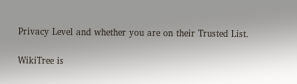Privacy Level and whether you are on their Trusted List.

WikiTree is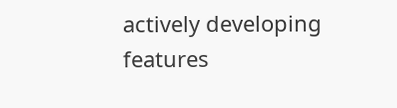actively developing features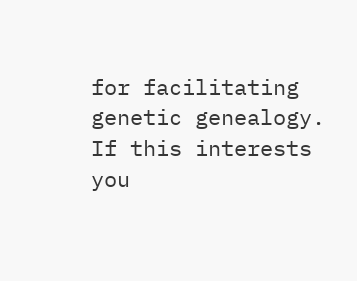for facilitating genetic genealogy. If this interests you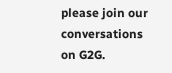please join our conversations on G2G.